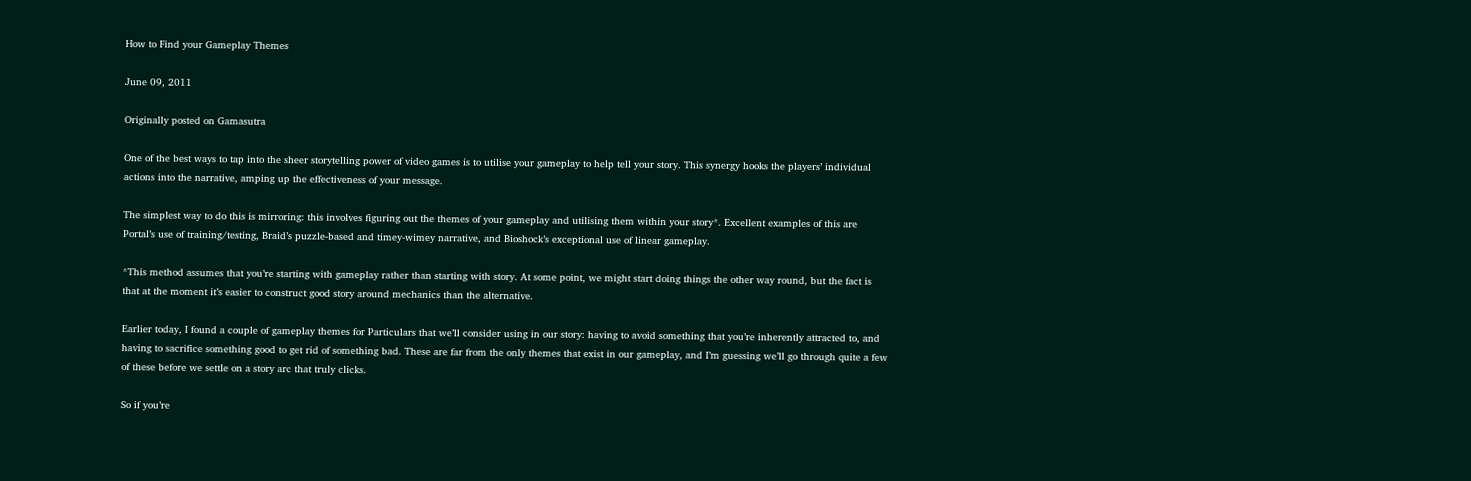How to Find your Gameplay Themes

June 09, 2011

Originally posted on Gamasutra

One of the best ways to tap into the sheer storytelling power of video games is to utilise your gameplay to help tell your story. This synergy hooks the players’ individual actions into the narrative, amping up the effectiveness of your message.

The simplest way to do this is mirroring: this involves figuring out the themes of your gameplay and utilising them within your story*. Excellent examples of this are Portal’s use of training/testing, Braid’s puzzle-based and timey-wimey narrative, and Bioshock’s exceptional use of linear gameplay.

*This method assumes that you’re starting with gameplay rather than starting with story. At some point, we might start doing things the other way round, but the fact is that at the moment it’s easier to construct good story around mechanics than the alternative.

Earlier today, I found a couple of gameplay themes for Particulars that we’ll consider using in our story: having to avoid something that you’re inherently attracted to, and having to sacrifice something good to get rid of something bad. These are far from the only themes that exist in our gameplay, and I’m guessing we’ll go through quite a few of these before we settle on a story arc that truly clicks.

So if you’re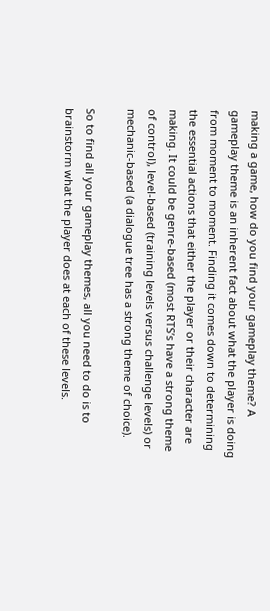making a game, how do you find your gameplay theme? A gameplay theme is an inherent fact about what the player is doing from moment to moment. Finding it comes down to determining the essential actions that either the player or their character are making. It could be genre-based (most RTS’s have a strong theme of control), level-based (training levels versus challenge levels) or mechanic-based (a dialogue tree has a strong theme of choice).

So to find all your gameplay themes, all you need to do is to brainstorm what the player does at each of these levels.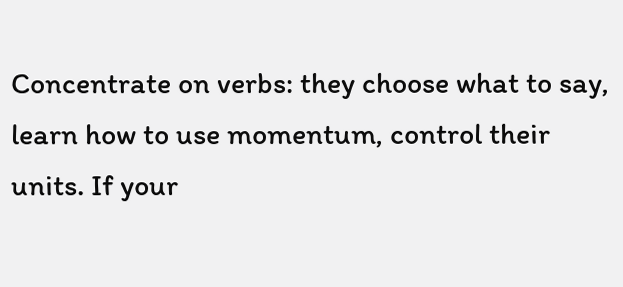Concentrate on verbs: they choose what to say, learn how to use momentum, control their units. If your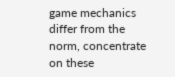game mechanics differ from the norm, concentrate on these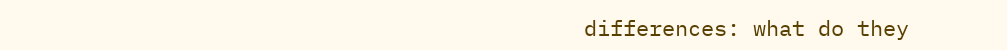differences: what do they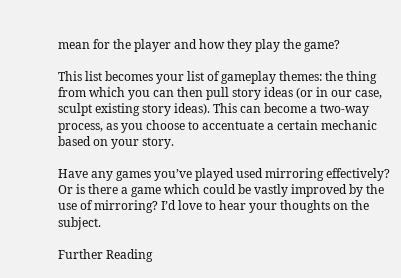mean for the player and how they play the game?

This list becomes your list of gameplay themes: the thing from which you can then pull story ideas (or in our case, sculpt existing story ideas). This can become a two-way process, as you choose to accentuate a certain mechanic based on your story.

Have any games you’ve played used mirroring effectively? Or is there a game which could be vastly improved by the use of mirroring? I’d love to hear your thoughts on the subject.

Further Reading